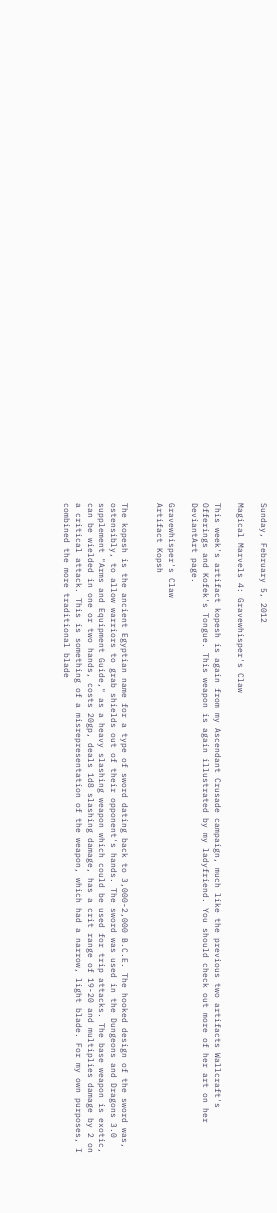Sunday, February 5, 2012

Magical Marvels 4: Gravewhisper's Claw

This week's artifact kopesh is again from my Ascendant Crusade campaign, much like the previous two artifacts Wallcraft's Offerings and Kofek's Tongue. This weapon is again illustrated by my ladyfriend. You should check out more of her art on her DeviantArt page.

Gravewhisper's Claw
Artifact Kopsh


The kopesh is the ancient Egyptian name for a type of sword dating back to 3,000-2,000 B.C.E. The hooked design of the sword was, ostensibly, to allow warriors to grab shields out of their opponent's hands. The sword was used in the Dungeons and Dragons 3.0 supplement "Arms and Equipment Guide," as a heavy slashing weapon which could be used for trip attacks. The base weapon is exotic, can be wielded in one or two hands, costs 20gp, deals 1d8 slashing damage, has a crit range of 19-20 and multiplies damage by 2 on a critical attack. This is something of a misrepresentation of the weapon, which had a narrow, light blade. For my own purposes, I combined the more traditional blade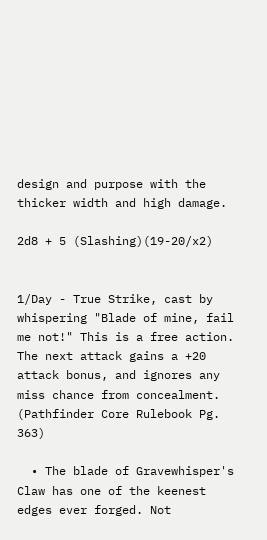design and purpose with the thicker width and high damage.

2d8 + 5 (Slashing)(19-20/x2)


1/Day - True Strike, cast by whispering "Blade of mine, fail me not!" This is a free action. The next attack gains a +20 attack bonus, and ignores any miss chance from concealment. (Pathfinder Core Rulebook Pg. 363)

  • The blade of Gravewhisper's Claw has one of the keenest edges ever forged. Not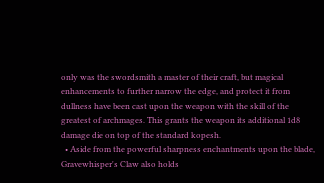only was the swordsmith a master of their craft, but magical enhancements to further narrow the edge, and protect it from dullness have been cast upon the weapon with the skill of the greatest of archmages. This grants the weapon its additional 1d8 damage die on top of the standard kopesh.
  • Aside from the powerful sharpness enchantments upon the blade, Gravewhisper's Claw also holds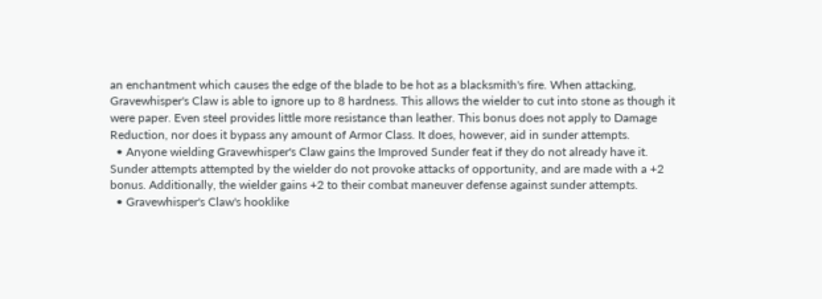an enchantment which causes the edge of the blade to be hot as a blacksmith's fire. When attacking, Gravewhisper's Claw is able to ignore up to 8 hardness. This allows the wielder to cut into stone as though it were paper. Even steel provides little more resistance than leather. This bonus does not apply to Damage Reduction, nor does it bypass any amount of Armor Class. It does, however, aid in sunder attempts.
  • Anyone wielding Gravewhisper's Claw gains the Improved Sunder feat if they do not already have it. Sunder attempts attempted by the wielder do not provoke attacks of opportunity, and are made with a +2 bonus. Additionally, the wielder gains +2 to their combat maneuver defense against sunder attempts.
  • Gravewhisper's Claw's hooklike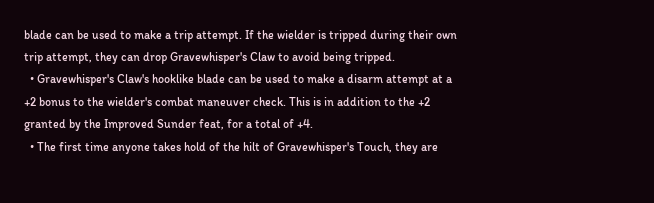blade can be used to make a trip attempt. If the wielder is tripped during their own trip attempt, they can drop Gravewhisper's Claw to avoid being tripped.
  • Gravewhisper's Claw's hooklike blade can be used to make a disarm attempt at a +2 bonus to the wielder's combat maneuver check. This is in addition to the +2 granted by the Improved Sunder feat, for a total of +4.
  • The first time anyone takes hold of the hilt of Gravewhisper's Touch, they are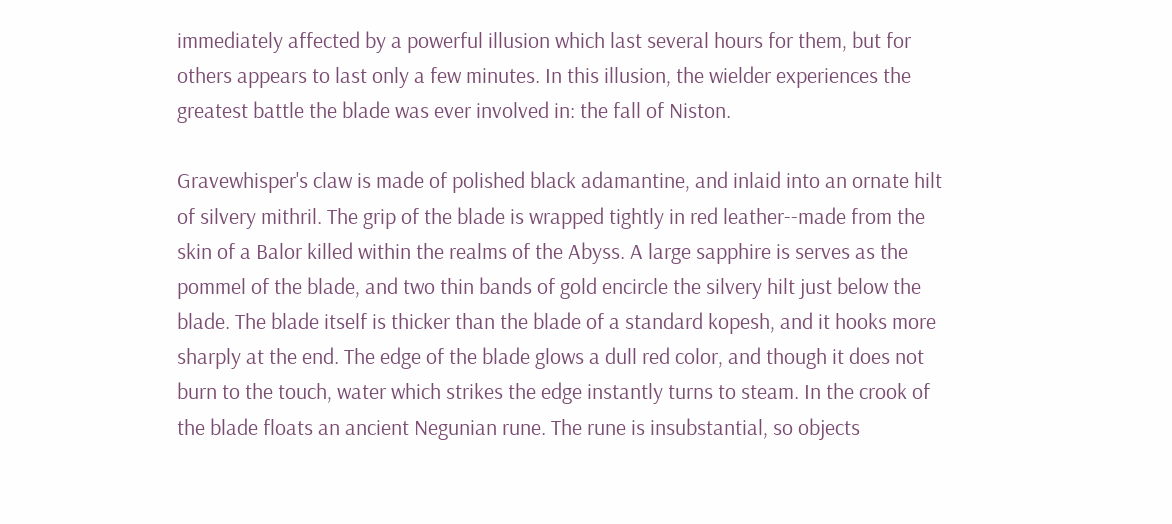immediately affected by a powerful illusion which last several hours for them, but for others appears to last only a few minutes. In this illusion, the wielder experiences the greatest battle the blade was ever involved in: the fall of Niston.

Gravewhisper's claw is made of polished black adamantine, and inlaid into an ornate hilt of silvery mithril. The grip of the blade is wrapped tightly in red leather--made from the skin of a Balor killed within the realms of the Abyss. A large sapphire is serves as the pommel of the blade, and two thin bands of gold encircle the silvery hilt just below the blade. The blade itself is thicker than the blade of a standard kopesh, and it hooks more sharply at the end. The edge of the blade glows a dull red color, and though it does not burn to the touch, water which strikes the edge instantly turns to steam. In the crook of the blade floats an ancient Negunian rune. The rune is insubstantial, so objects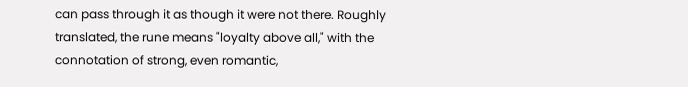can pass through it as though it were not there. Roughly translated, the rune means "loyalty above all," with the connotation of strong, even romantic,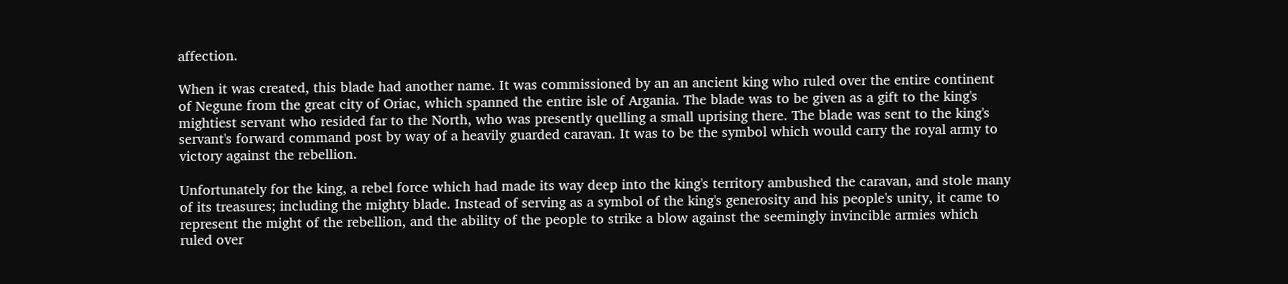affection.

When it was created, this blade had another name. It was commissioned by an an ancient king who ruled over the entire continent of Negune from the great city of Oriac, which spanned the entire isle of Argania. The blade was to be given as a gift to the king's mightiest servant who resided far to the North, who was presently quelling a small uprising there. The blade was sent to the king's servant's forward command post by way of a heavily guarded caravan. It was to be the symbol which would carry the royal army to victory against the rebellion.

Unfortunately for the king, a rebel force which had made its way deep into the king's territory ambushed the caravan, and stole many of its treasures; including the mighty blade. Instead of serving as a symbol of the king's generosity and his people's unity, it came to represent the might of the rebellion, and the ability of the people to strike a blow against the seemingly invincible armies which ruled over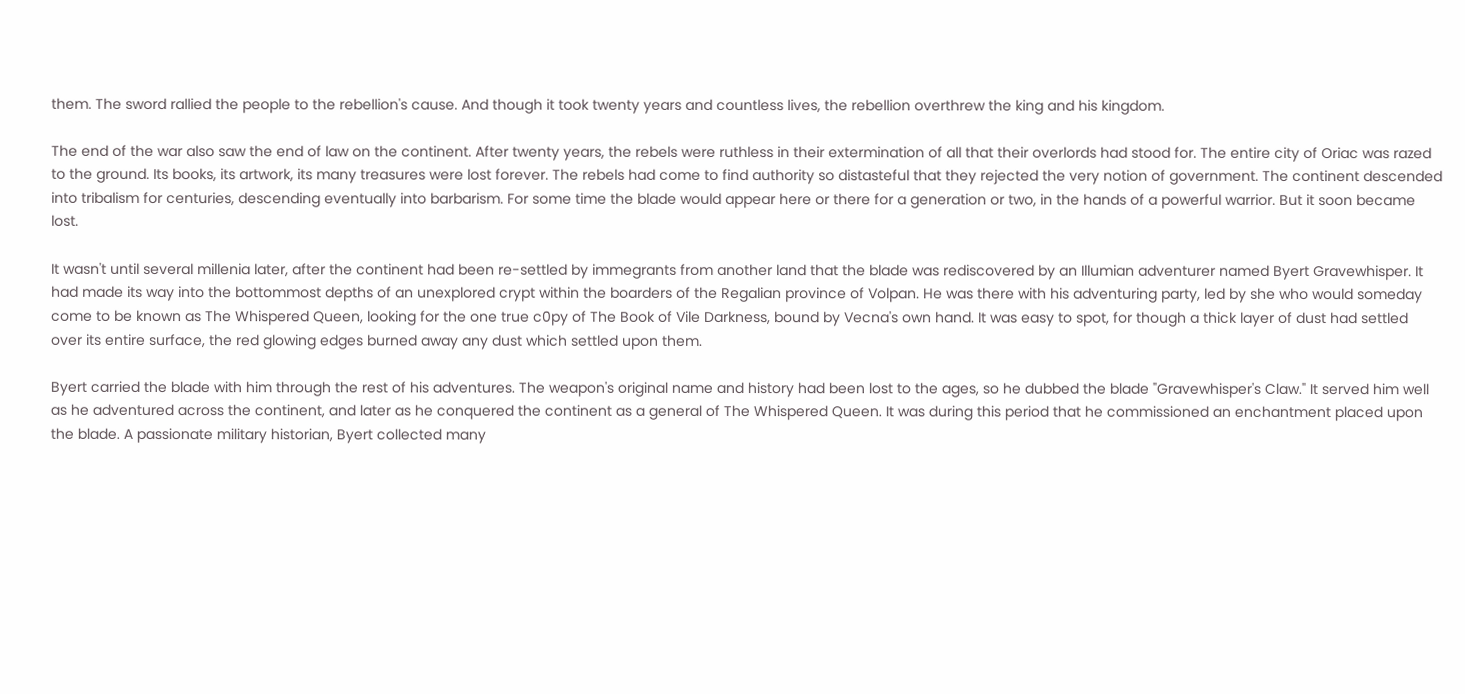them. The sword rallied the people to the rebellion's cause. And though it took twenty years and countless lives, the rebellion overthrew the king and his kingdom.

The end of the war also saw the end of law on the continent. After twenty years, the rebels were ruthless in their extermination of all that their overlords had stood for. The entire city of Oriac was razed to the ground. Its books, its artwork, its many treasures were lost forever. The rebels had come to find authority so distasteful that they rejected the very notion of government. The continent descended into tribalism for centuries, descending eventually into barbarism. For some time the blade would appear here or there for a generation or two, in the hands of a powerful warrior. But it soon became lost.

It wasn't until several millenia later, after the continent had been re-settled by immegrants from another land that the blade was rediscovered by an Illumian adventurer named Byert Gravewhisper. It had made its way into the bottommost depths of an unexplored crypt within the boarders of the Regalian province of Volpan. He was there with his adventuring party, led by she who would someday come to be known as The Whispered Queen, looking for the one true c0py of The Book of Vile Darkness, bound by Vecna's own hand. It was easy to spot, for though a thick layer of dust had settled over its entire surface, the red glowing edges burned away any dust which settled upon them.

Byert carried the blade with him through the rest of his adventures. The weapon's original name and history had been lost to the ages, so he dubbed the blade "Gravewhisper's Claw." It served him well as he adventured across the continent, and later as he conquered the continent as a general of The Whispered Queen. It was during this period that he commissioned an enchantment placed upon the blade. A passionate military historian, Byert collected many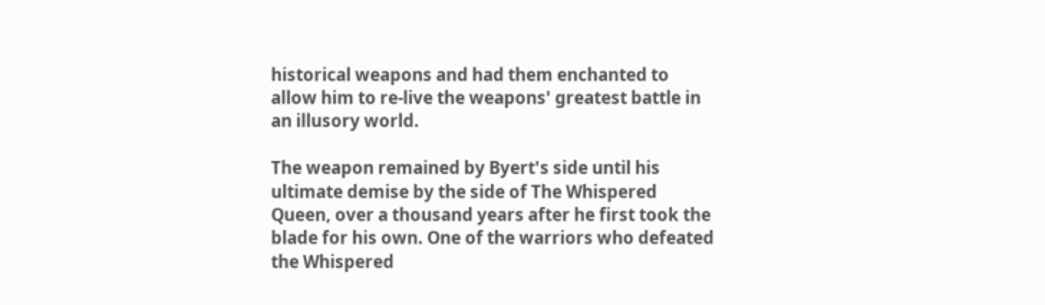historical weapons and had them enchanted to allow him to re-live the weapons' greatest battle in an illusory world.

The weapon remained by Byert's side until his ultimate demise by the side of The Whispered Queen, over a thousand years after he first took the blade for his own. One of the warriors who defeated the Whispered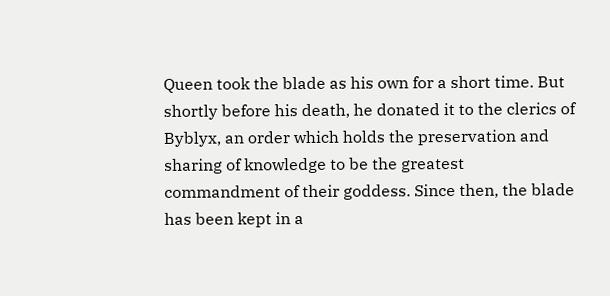Queen took the blade as his own for a short time. But shortly before his death, he donated it to the clerics of Byblyx, an order which holds the preservation and sharing of knowledge to be the greatest commandment of their goddess. Since then, the blade has been kept in a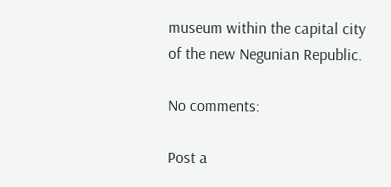museum within the capital city of the new Negunian Republic.

No comments:

Post a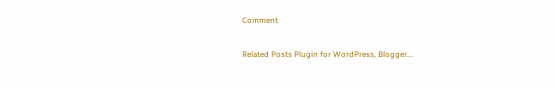Comment

Related Posts Plugin for WordPress, Blogger...